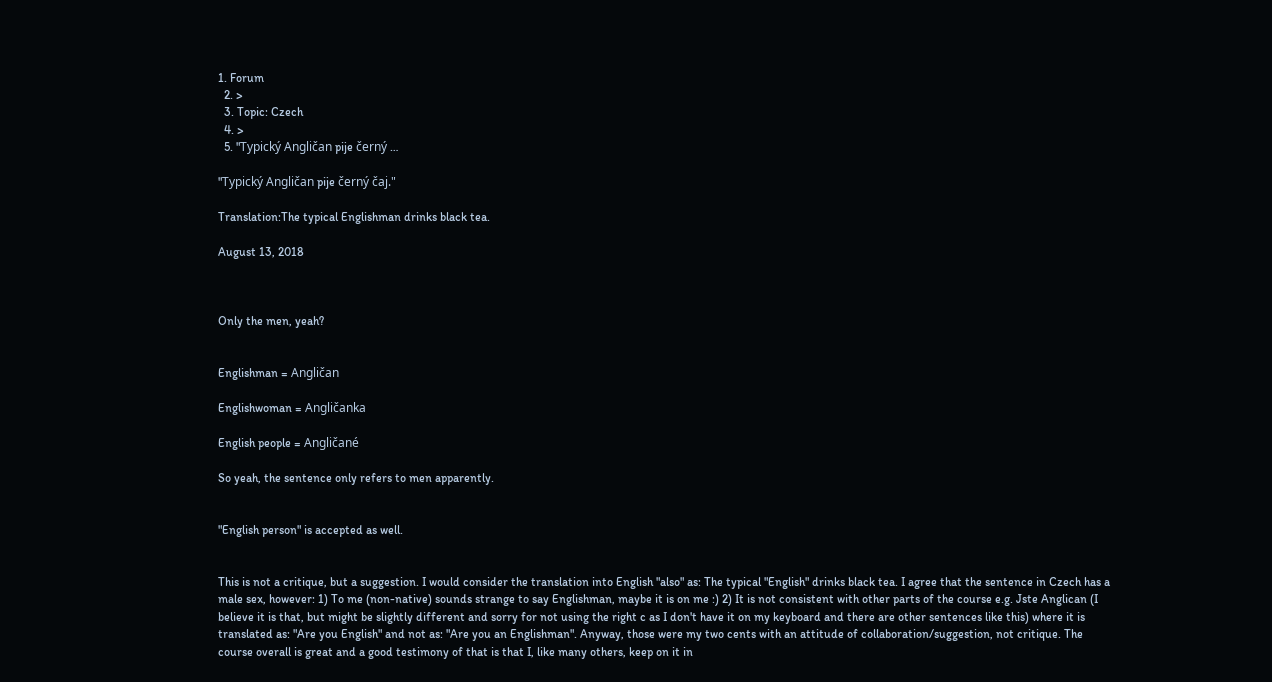1. Forum
  2. >
  3. Topic: Czech
  4. >
  5. "Typický Angličan pije černý …

"Typický Angličan pije černý čaj."

Translation:The typical Englishman drinks black tea.

August 13, 2018



Only the men, yeah?


Englishman = Angličan

Englishwoman = Angličanka

English people = Angličané

So yeah, the sentence only refers to men apparently.


"English person" is accepted as well.


This is not a critique, but a suggestion. I would consider the translation into English "also" as: The typical "English" drinks black tea. I agree that the sentence in Czech has a male sex, however: 1) To me (non-native) sounds strange to say Englishman, maybe it is on me :) 2) It is not consistent with other parts of the course e.g. Jste Anglican (I believe it is that, but might be slightly different and sorry for not using the right c as I don't have it on my keyboard and there are other sentences like this) where it is translated as: "Are you English" and not as: "Are you an Englishman". Anyway, those were my two cents with an attitude of collaboration/suggestion, not critique. The course overall is great and a good testimony of that is that I, like many others, keep on it in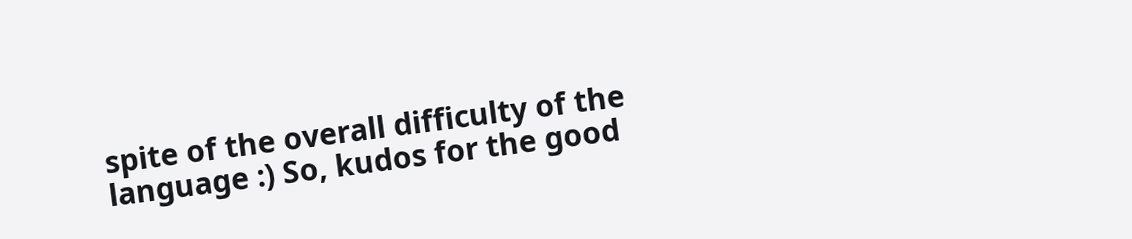spite of the overall difficulty of the language :) So, kudos for the good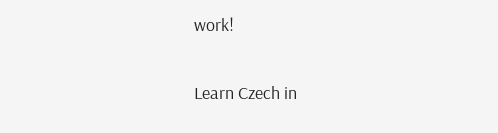work!

Learn Czech in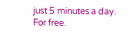just 5 minutes a day. For free.